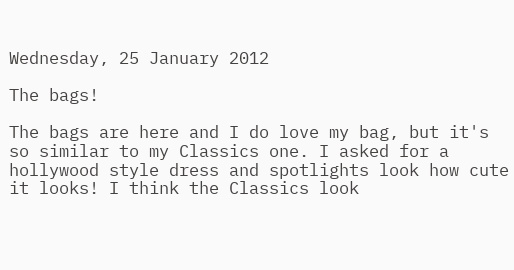Wednesday, 25 January 2012

The bags!

The bags are here and I do love my bag, but it's so similar to my Classics one. I asked for a hollywood style dress and spotlights look how cute it looks! I think the Classics look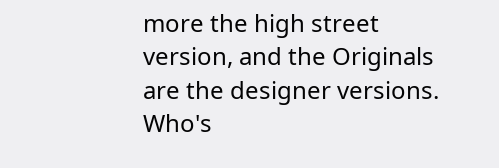more the high street version, and the Originals are the designer versions. Who's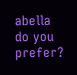abella do you prefer?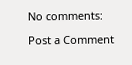No comments:

Post a Comment